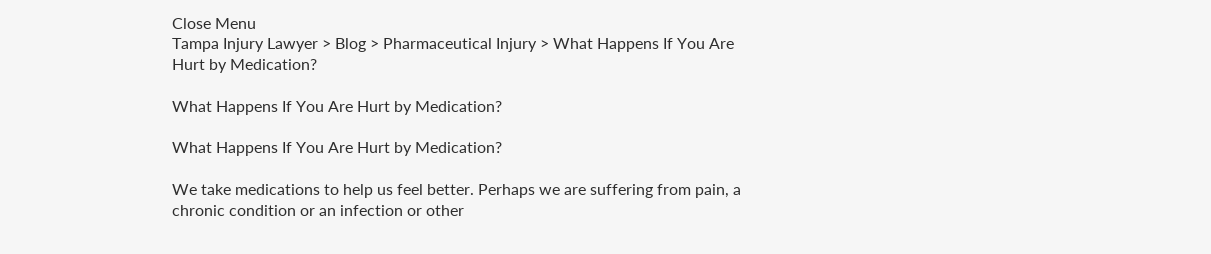Close Menu
Tampa Injury Lawyer > Blog > Pharmaceutical Injury > What Happens If You Are Hurt by Medication?

What Happens If You Are Hurt by Medication?

What Happens If You Are Hurt by Medication?

We take medications to help us feel better. Perhaps we are suffering from pain, a chronic condition or an infection or other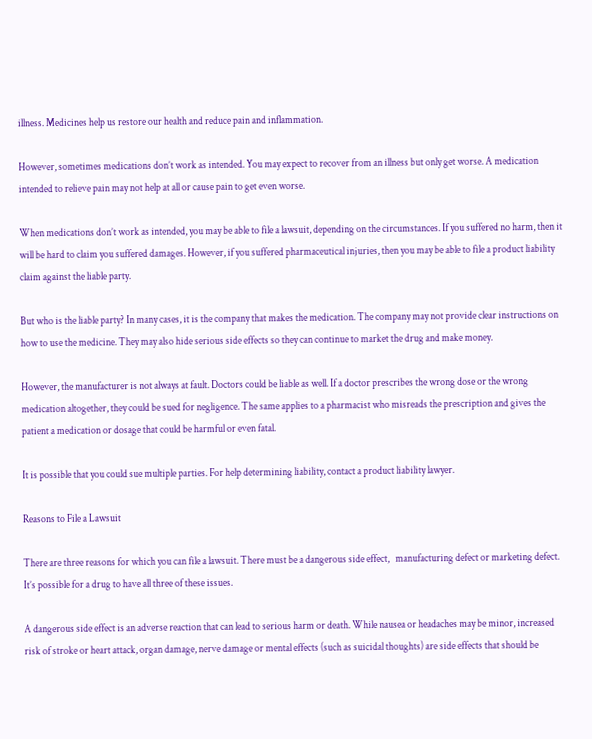illness. Medicines help us restore our health and reduce pain and inflammation.

However, sometimes medications don’t work as intended. You may expect to recover from an illness but only get worse. A medication intended to relieve pain may not help at all or cause pain to get even worse.

When medications don’t work as intended, you may be able to file a lawsuit, depending on the circumstances. If you suffered no harm, then it will be hard to claim you suffered damages. However, if you suffered pharmaceutical injuries, then you may be able to file a product liability claim against the liable party.

But who is the liable party? In many cases, it is the company that makes the medication. The company may not provide clear instructions on how to use the medicine. They may also hide serious side effects so they can continue to market the drug and make money.

However, the manufacturer is not always at fault. Doctors could be liable as well. If a doctor prescribes the wrong dose or the wrong medication altogether, they could be sued for negligence. The same applies to a pharmacist who misreads the prescription and gives the patient a medication or dosage that could be harmful or even fatal.

It is possible that you could sue multiple parties. For help determining liability, contact a product liability lawyer.

Reasons to File a Lawsuit

There are three reasons for which you can file a lawsuit. There must be a dangerous side effect,   manufacturing defect or marketing defect. It’s possible for a drug to have all three of these issues.

A dangerous side effect is an adverse reaction that can lead to serious harm or death. While nausea or headaches may be minor, increased risk of stroke or heart attack, organ damage, nerve damage or mental effects (such as suicidal thoughts) are side effects that should be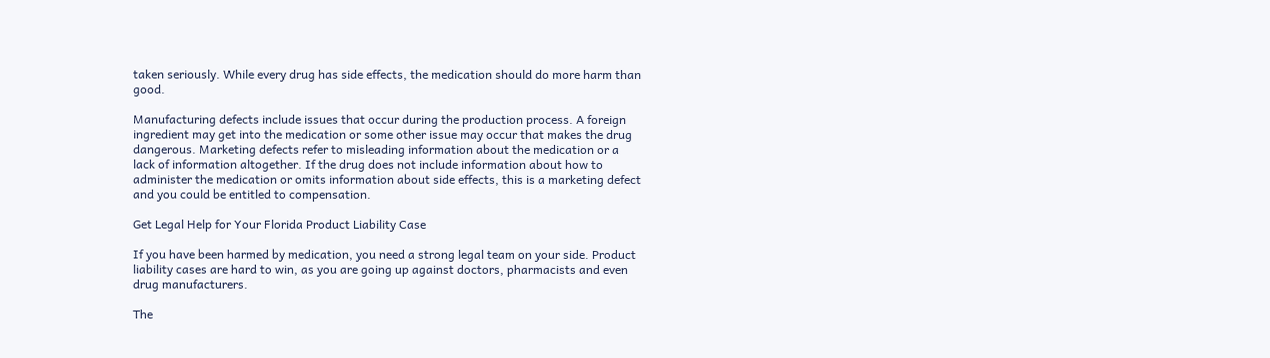taken seriously. While every drug has side effects, the medication should do more harm than good.

Manufacturing defects include issues that occur during the production process. A foreign ingredient may get into the medication or some other issue may occur that makes the drug dangerous. Marketing defects refer to misleading information about the medication or a lack of information altogether. If the drug does not include information about how to administer the medication or omits information about side effects, this is a marketing defect and you could be entitled to compensation.

Get Legal Help for Your Florida Product Liability Case

If you have been harmed by medication, you need a strong legal team on your side. Product liability cases are hard to win, as you are going up against doctors, pharmacists and even drug manufacturers.

The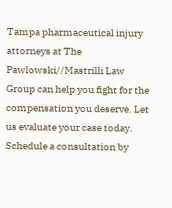Tampa pharmaceutical injury attorneys at The Pawlowski//Mastrilli Law Group can help you fight for the compensation you deserve. Let us evaluate your case today. Schedule a consultation by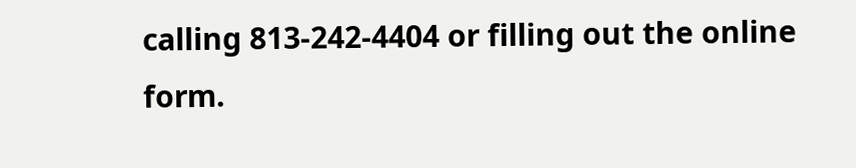calling 813-242-4404 or filling out the online form.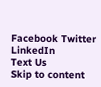Facebook Twitter LinkedIn
Text Us
Skip to content